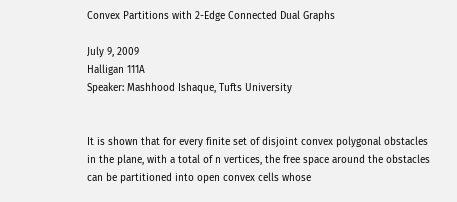Convex Partitions with 2-Edge Connected Dual Graphs

July 9, 2009
Halligan 111A
Speaker: Mashhood Ishaque, Tufts University


It is shown that for every finite set of disjoint convex polygonal obstacles in the plane, with a total of n vertices, the free space around the obstacles can be partitioned into open convex cells whose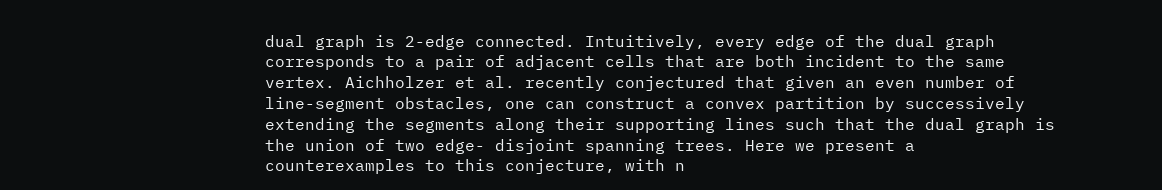dual graph is 2-edge connected. Intuitively, every edge of the dual graph corresponds to a pair of adjacent cells that are both incident to the same vertex. Aichholzer et al. recently conjectured that given an even number of line-segment obstacles, one can construct a convex partition by successively extending the segments along their supporting lines such that the dual graph is the union of two edge- disjoint spanning trees. Here we present a counterexamples to this conjecture, with n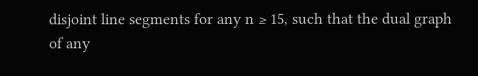disjoint line segments for any n ≥ 15, such that the dual graph of any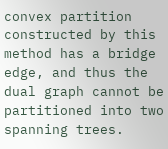convex partition constructed by this method has a bridge edge, and thus the dual graph cannot be partitioned into two spanning trees.